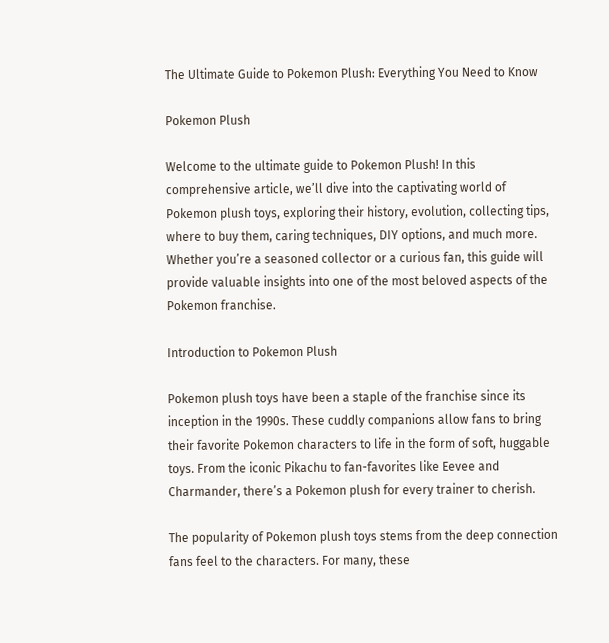The Ultimate Guide to Pokemon Plush: Everything You Need to Know

Pokemon Plush

Welcome to the ultimate guide to Pokemon Plush! In this comprehensive article, we’ll dive into the captivating world of Pokemon plush toys, exploring their history, evolution, collecting tips, where to buy them, caring techniques, DIY options, and much more. Whether you’re a seasoned collector or a curious fan, this guide will provide valuable insights into one of the most beloved aspects of the Pokemon franchise.

Introduction to Pokemon Plush

Pokemon plush toys have been a staple of the franchise since its inception in the 1990s. These cuddly companions allow fans to bring their favorite Pokemon characters to life in the form of soft, huggable toys. From the iconic Pikachu to fan-favorites like Eevee and Charmander, there’s a Pokemon plush for every trainer to cherish.

The popularity of Pokemon plush toys stems from the deep connection fans feel to the characters. For many, these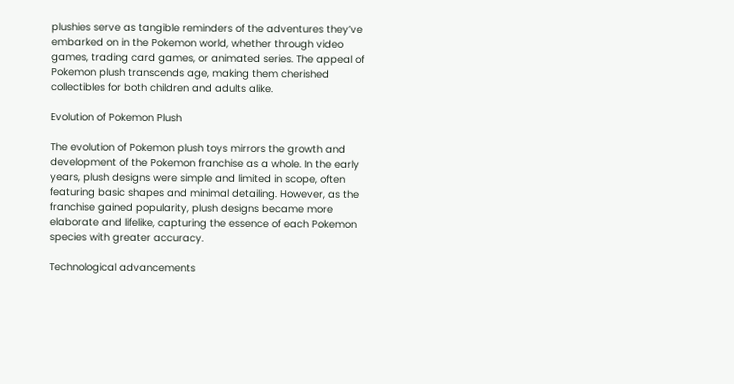plushies serve as tangible reminders of the adventures they’ve embarked on in the Pokemon world, whether through video games, trading card games, or animated series. The appeal of Pokemon plush transcends age, making them cherished collectibles for both children and adults alike.

Evolution of Pokemon Plush

The evolution of Pokemon plush toys mirrors the growth and development of the Pokemon franchise as a whole. In the early years, plush designs were simple and limited in scope, often featuring basic shapes and minimal detailing. However, as the franchise gained popularity, plush designs became more elaborate and lifelike, capturing the essence of each Pokemon species with greater accuracy.

Technological advancements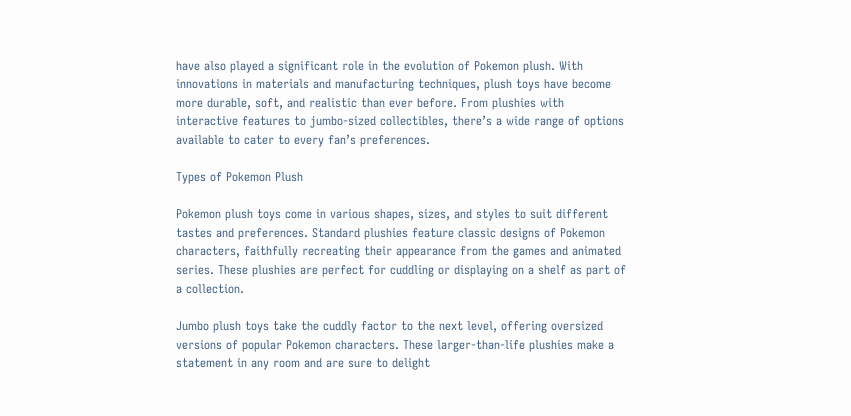have also played a significant role in the evolution of Pokemon plush. With innovations in materials and manufacturing techniques, plush toys have become more durable, soft, and realistic than ever before. From plushies with interactive features to jumbo-sized collectibles, there’s a wide range of options available to cater to every fan’s preferences.

Types of Pokemon Plush

Pokemon plush toys come in various shapes, sizes, and styles to suit different tastes and preferences. Standard plushies feature classic designs of Pokemon characters, faithfully recreating their appearance from the games and animated series. These plushies are perfect for cuddling or displaying on a shelf as part of a collection.

Jumbo plush toys take the cuddly factor to the next level, offering oversized versions of popular Pokemon characters. These larger-than-life plushies make a statement in any room and are sure to delight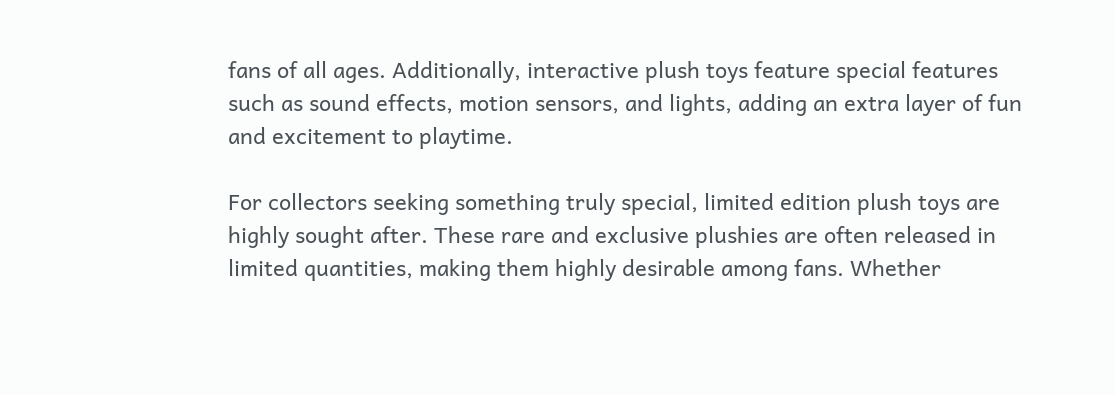fans of all ages. Additionally, interactive plush toys feature special features such as sound effects, motion sensors, and lights, adding an extra layer of fun and excitement to playtime.

For collectors seeking something truly special, limited edition plush toys are highly sought after. These rare and exclusive plushies are often released in limited quantities, making them highly desirable among fans. Whether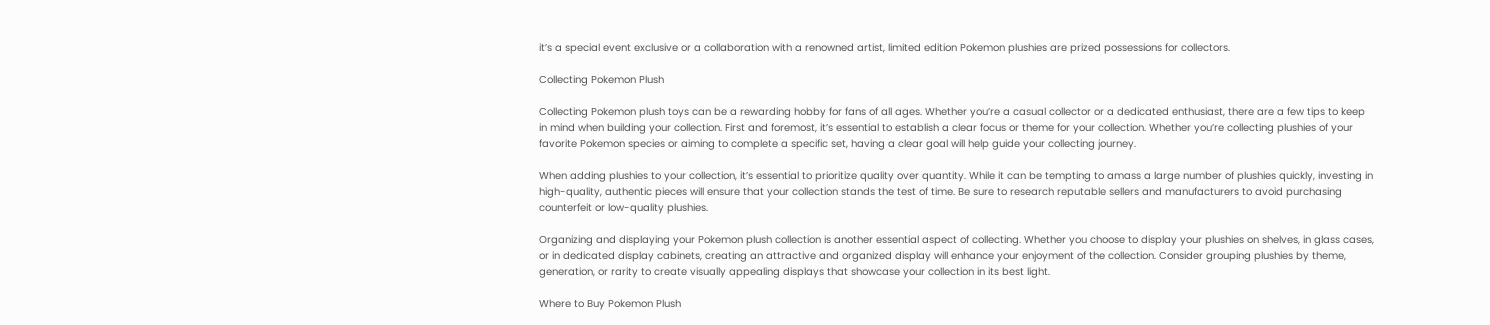it’s a special event exclusive or a collaboration with a renowned artist, limited edition Pokemon plushies are prized possessions for collectors.

Collecting Pokemon Plush

Collecting Pokemon plush toys can be a rewarding hobby for fans of all ages. Whether you’re a casual collector or a dedicated enthusiast, there are a few tips to keep in mind when building your collection. First and foremost, it’s essential to establish a clear focus or theme for your collection. Whether you’re collecting plushies of your favorite Pokemon species or aiming to complete a specific set, having a clear goal will help guide your collecting journey.

When adding plushies to your collection, it’s essential to prioritize quality over quantity. While it can be tempting to amass a large number of plushies quickly, investing in high-quality, authentic pieces will ensure that your collection stands the test of time. Be sure to research reputable sellers and manufacturers to avoid purchasing counterfeit or low-quality plushies.

Organizing and displaying your Pokemon plush collection is another essential aspect of collecting. Whether you choose to display your plushies on shelves, in glass cases, or in dedicated display cabinets, creating an attractive and organized display will enhance your enjoyment of the collection. Consider grouping plushies by theme, generation, or rarity to create visually appealing displays that showcase your collection in its best light.

Where to Buy Pokemon Plush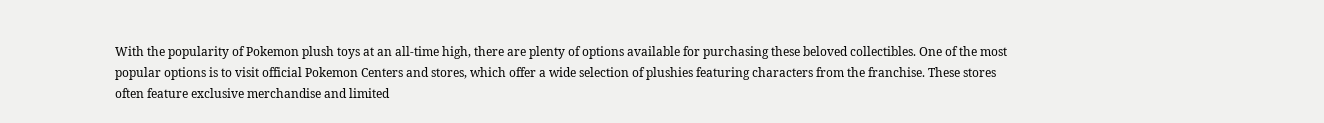With the popularity of Pokemon plush toys at an all-time high, there are plenty of options available for purchasing these beloved collectibles. One of the most popular options is to visit official Pokemon Centers and stores, which offer a wide selection of plushies featuring characters from the franchise. These stores often feature exclusive merchandise and limited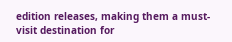edition releases, making them a must-visit destination for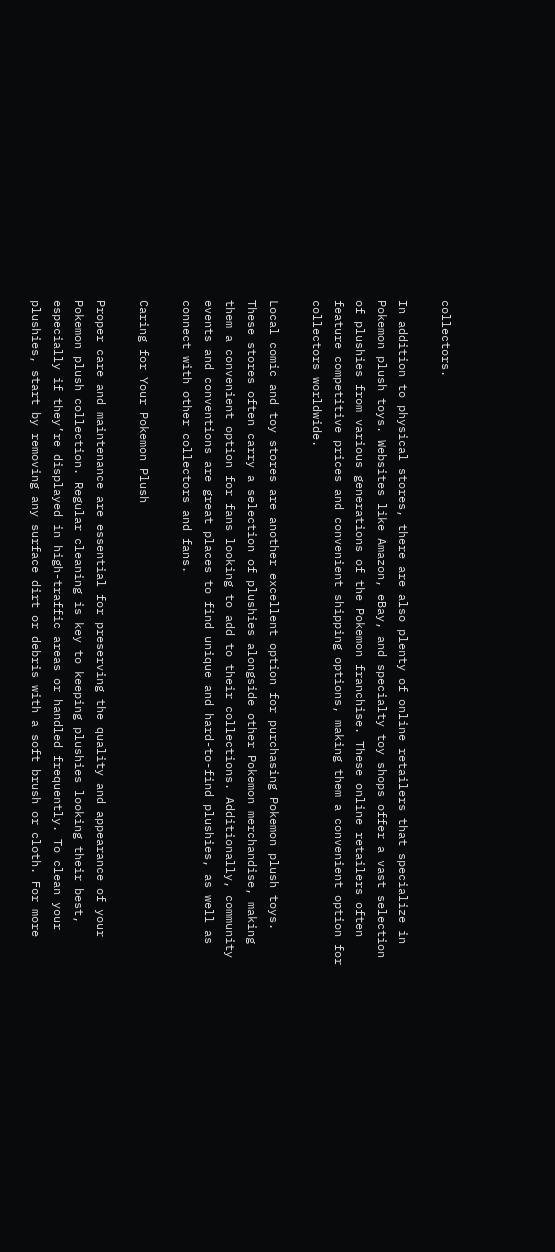collectors.

In addition to physical stores, there are also plenty of online retailers that specialize in Pokemon plush toys. Websites like Amazon, eBay, and specialty toy shops offer a vast selection of plushies from various generations of the Pokemon franchise. These online retailers often feature competitive prices and convenient shipping options, making them a convenient option for collectors worldwide.

Local comic and toy stores are another excellent option for purchasing Pokemon plush toys. These stores often carry a selection of plushies alongside other Pokemon merchandise, making them a convenient option for fans looking to add to their collections. Additionally, community events and conventions are great places to find unique and hard-to-find plushies, as well as connect with other collectors and fans.

Caring for Your Pokemon Plush

Proper care and maintenance are essential for preserving the quality and appearance of your Pokemon plush collection. Regular cleaning is key to keeping plushies looking their best, especially if they’re displayed in high-traffic areas or handled frequently. To clean your plushies, start by removing any surface dirt or debris with a soft brush or cloth. For more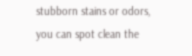stubborn stains or odors, you can spot clean the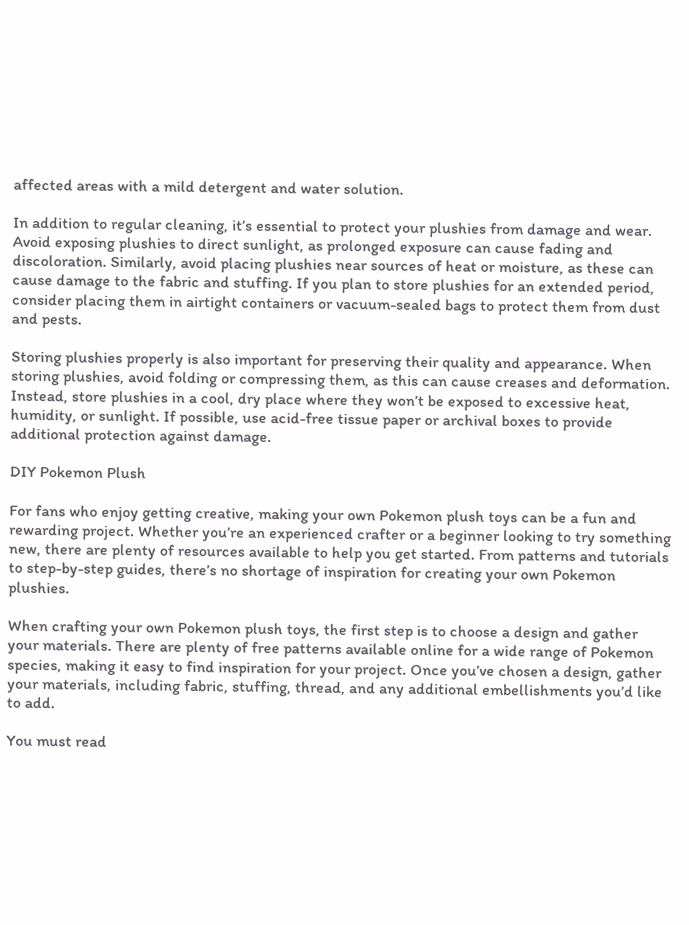affected areas with a mild detergent and water solution.

In addition to regular cleaning, it’s essential to protect your plushies from damage and wear. Avoid exposing plushies to direct sunlight, as prolonged exposure can cause fading and discoloration. Similarly, avoid placing plushies near sources of heat or moisture, as these can cause damage to the fabric and stuffing. If you plan to store plushies for an extended period, consider placing them in airtight containers or vacuum-sealed bags to protect them from dust and pests.

Storing plushies properly is also important for preserving their quality and appearance. When storing plushies, avoid folding or compressing them, as this can cause creases and deformation. Instead, store plushies in a cool, dry place where they won’t be exposed to excessive heat, humidity, or sunlight. If possible, use acid-free tissue paper or archival boxes to provide additional protection against damage.

DIY Pokemon Plush

For fans who enjoy getting creative, making your own Pokemon plush toys can be a fun and rewarding project. Whether you’re an experienced crafter or a beginner looking to try something new, there are plenty of resources available to help you get started. From patterns and tutorials to step-by-step guides, there’s no shortage of inspiration for creating your own Pokemon plushies.

When crafting your own Pokemon plush toys, the first step is to choose a design and gather your materials. There are plenty of free patterns available online for a wide range of Pokemon species, making it easy to find inspiration for your project. Once you’ve chosen a design, gather your materials, including fabric, stuffing, thread, and any additional embellishments you’d like to add.

You must read